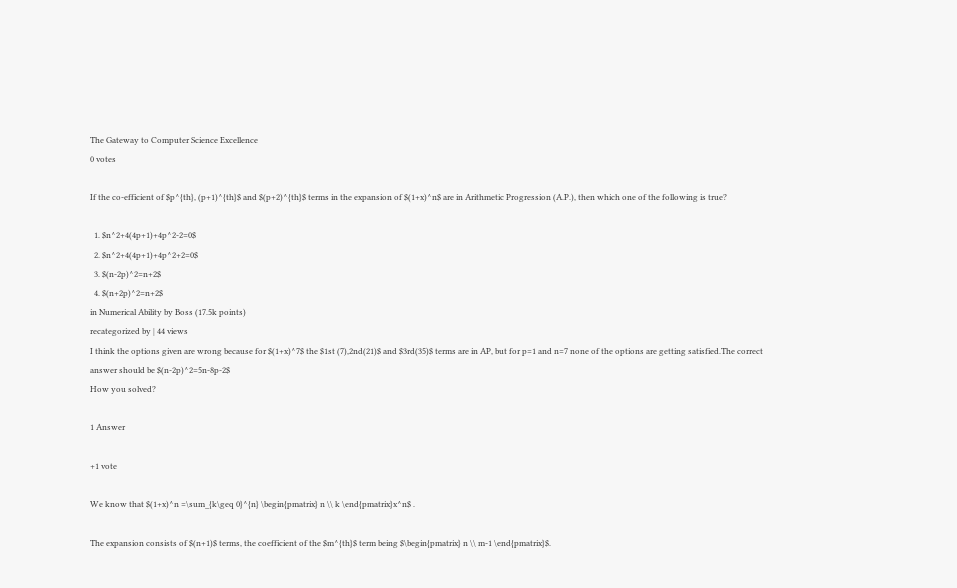The Gateway to Computer Science Excellence
0 votes

If the co-efficient of $p^{th}, (p+1)^{th}$ and $(p+2)^{th}$ terms in the expansion of $(1+x)^n$ are in Arithmetic Progression (A.P.), then which one of the following is true?

  1. $n^2+4(4p+1)+4p^2-2=0$
  2. $n^2+4(4p+1)+4p^2+2=0$
  3. $(n-2p)^2=n+2$
  4. $(n+2p)^2=n+2$
in Numerical Ability by Boss (17.5k points)
recategorized by | 44 views
I think the options given are wrong because for $(1+x)^7$ the $1st (7),2nd(21)$ and $3rd(35)$ terms are in AP, but for p=1 and n=7 none of the options are getting satisfied.The correct answer should be $(n-2p)^2=5n-8p-2$
How you solved?

1 Answer

+1 vote

We know that $(1+x)^n =\sum_{k\geq 0}^{n} \begin{pmatrix} n \\ k \end{pmatrix}x^n$ .

The expansion consists of $(n+1)$ terms, the coefficient of the $m^{th}$ term being $\begin{pmatrix} n \\ m-1 \end{pmatrix}$.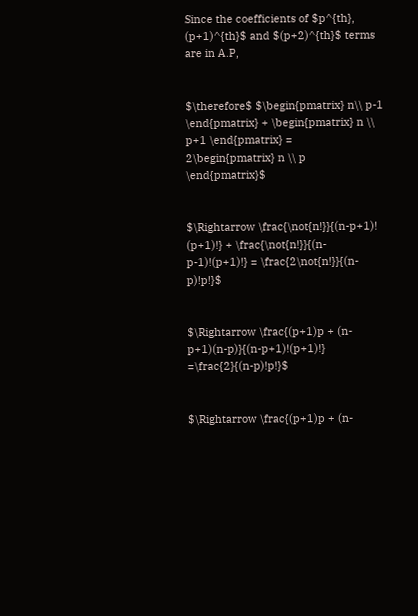Since the coefficients of $p^{th}, (p+1)^{th}$ and $(p+2)^{th}$ terms are in A.P,


$\therefore$ $\begin{pmatrix} n\\ p-1 \end{pmatrix} + \begin{pmatrix} n \\ p+1 \end{pmatrix} = 2\begin{pmatrix} n \\ p \end{pmatrix}$


$\Rightarrow \frac{\not{n!}}{(n-p+1)! (p+1)!} + \frac{\not{n!}}{(n-p-1)!(p+1)!} = \frac{2\not{n!}}{(n-p)!p!}$


$\Rightarrow \frac{(p+1)p + (n-p+1)(n-p)}{(n-p+1)!(p+1)!} =\frac{2}{(n-p)!p!}$


$\Rightarrow \frac{(p+1)p + (n-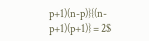p+1)(n-p)}{(n-p+1)(p+1)} = 2$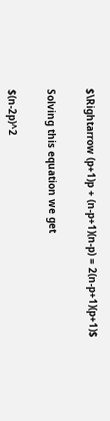$\Rightarrow (p+1)p + (n-p+1)(n-p) = 2(n-p+1)(p+1)$


Solving this equation we get


$(n-2p)^2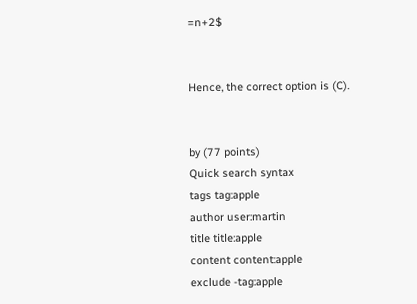=n+2$


Hence, the correct option is (C).


by (77 points)
Quick search syntax
tags tag:apple
author user:martin
title title:apple
content content:apple
exclude -tag:apple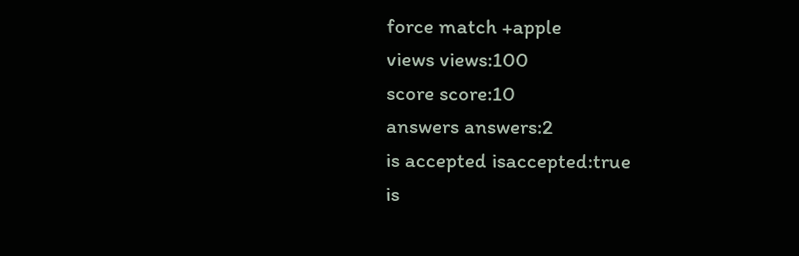force match +apple
views views:100
score score:10
answers answers:2
is accepted isaccepted:true
is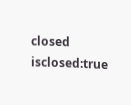closed isclosed:true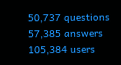50,737 questions
57,385 answers
105,384 users